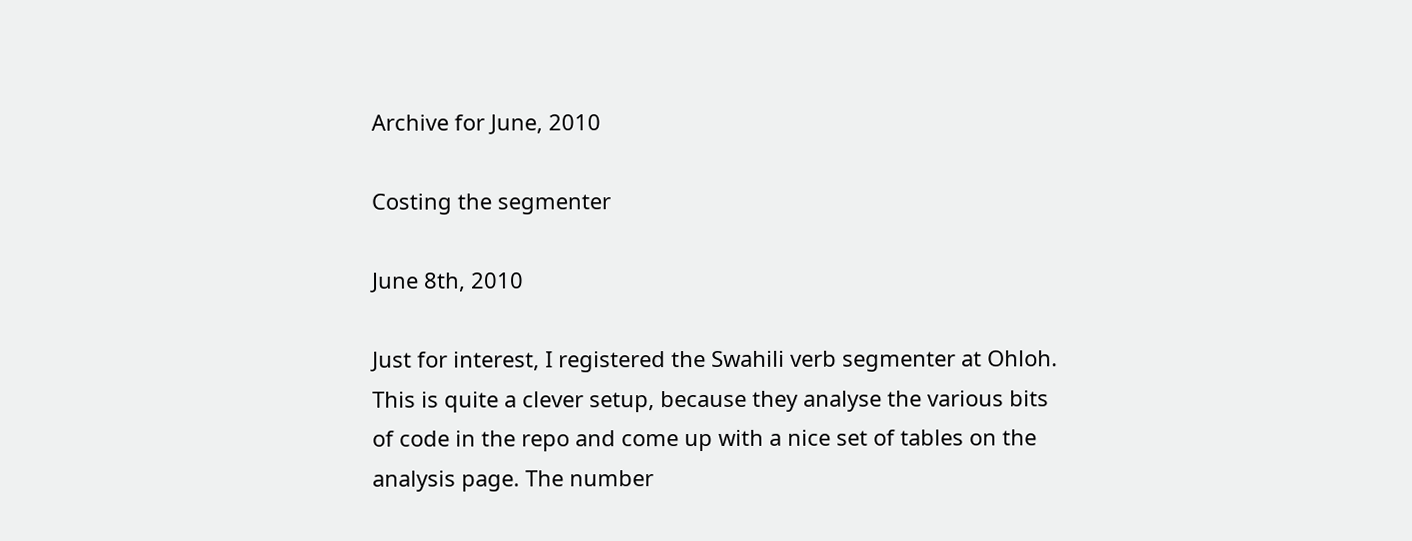Archive for June, 2010

Costing the segmenter

June 8th, 2010

Just for interest, I registered the Swahili verb segmenter at Ohloh. This is quite a clever setup, because they analyse the various bits of code in the repo and come up with a nice set of tables on the analysis page. The number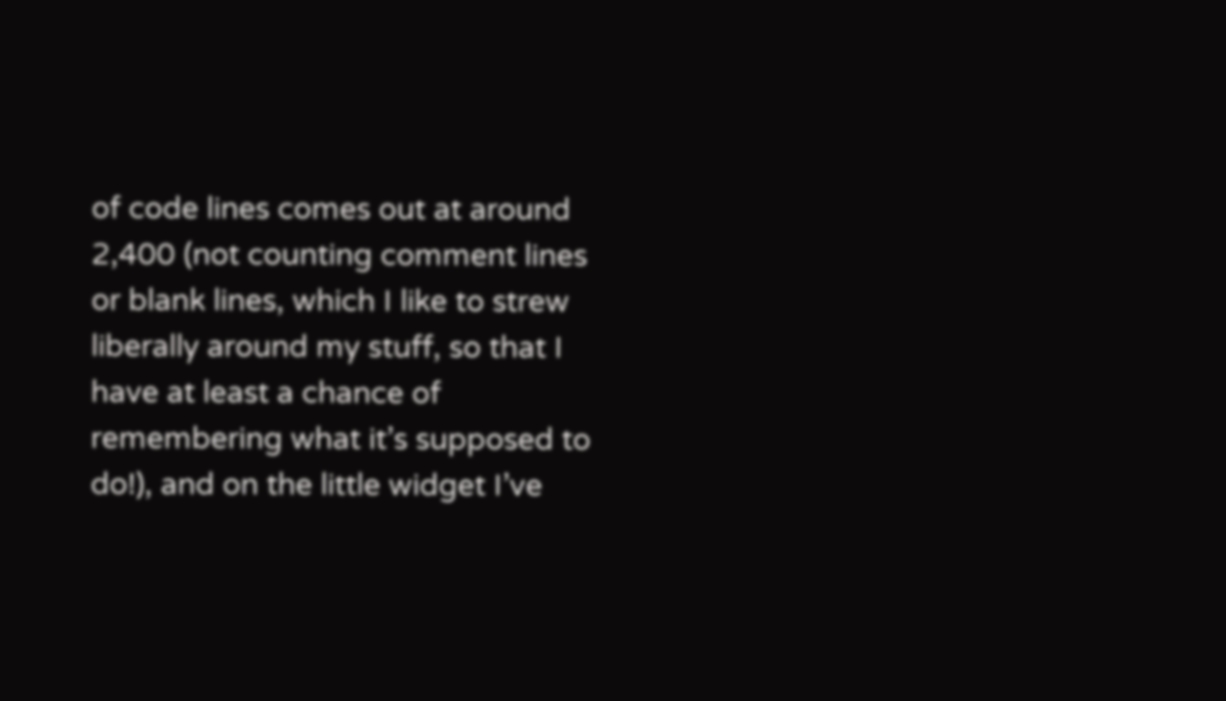of code lines comes out at around 2,400 (not counting comment lines or blank lines, which I like to strew liberally around my stuff, so that I have at least a chance of remembering what it’s supposed to do!), and on the little widget I’ve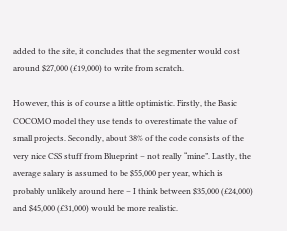added to the site, it concludes that the segmenter would cost around $27,000 (£19,000) to write from scratch.

However, this is of course a little optimistic. Firstly, the Basic COCOMO model they use tends to overestimate the value of small projects. Secondly, about 38% of the code consists of the very nice CSS stuff from Blueprint – not really “mine”. Lastly, the average salary is assumed to be $55,000 per year, which is probably unlikely around here – I think between $35,000 (£24,000) and $45,000 (£31,000) would be more realistic.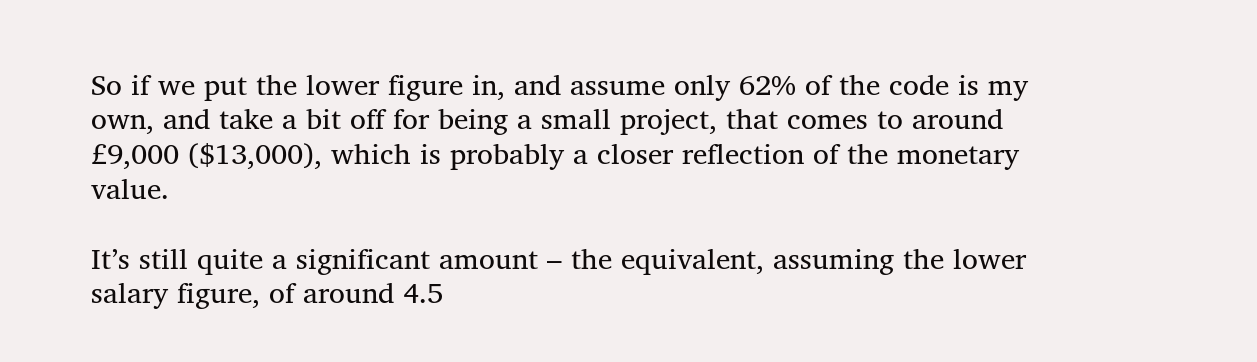So if we put the lower figure in, and assume only 62% of the code is my own, and take a bit off for being a small project, that comes to around £9,000 ($13,000), which is probably a closer reflection of the monetary value.

It’s still quite a significant amount – the equivalent, assuming the lower salary figure, of around 4.5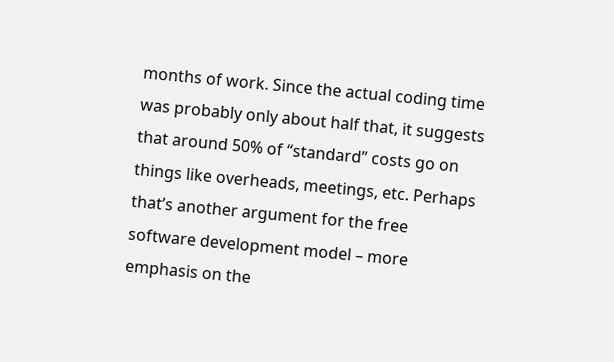months of work. Since the actual coding time was probably only about half that, it suggests that around 50% of “standard” costs go on things like overheads, meetings, etc. Perhaps that’s another argument for the free software development model – more emphasis on the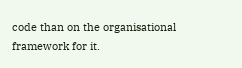code than on the organisational framework for it.